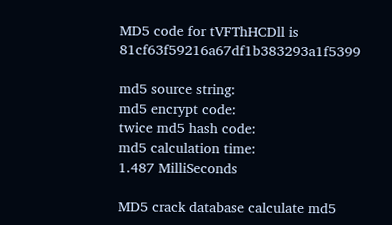MD5 code for tVFThHCDll is 81cf63f59216a67df1b383293a1f5399

md5 source string:
md5 encrypt code:
twice md5 hash code:
md5 calculation time:
1.487 MilliSeconds

MD5 crack database calculate md5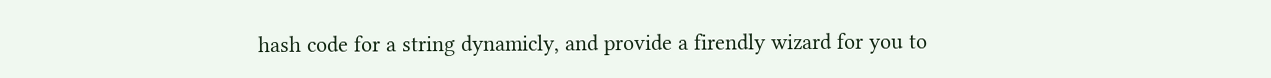hash code for a string dynamicly, and provide a firendly wizard for you to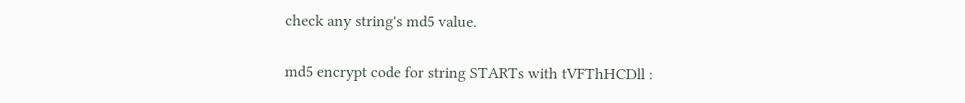check any string's md5 value.

md5 encrypt code for string STARTs with tVFThHCDll :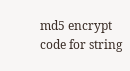md5 encrypt code for string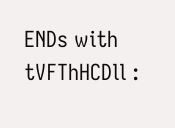ENDs with tVFThHCDll :